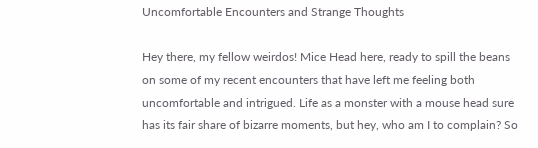Uncomfortable Encounters and Strange Thoughts

Hey there, my fellow weirdos! Mice Head here, ready to spill the beans on some of my recent encounters that have left me feeling both uncomfortable and intrigued. Life as a monster with a mouse head sure has its fair share of bizarre moments, but hey, who am I to complain? So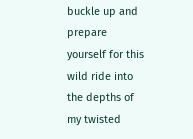buckle up and prepare yourself for this wild ride into the depths of my twisted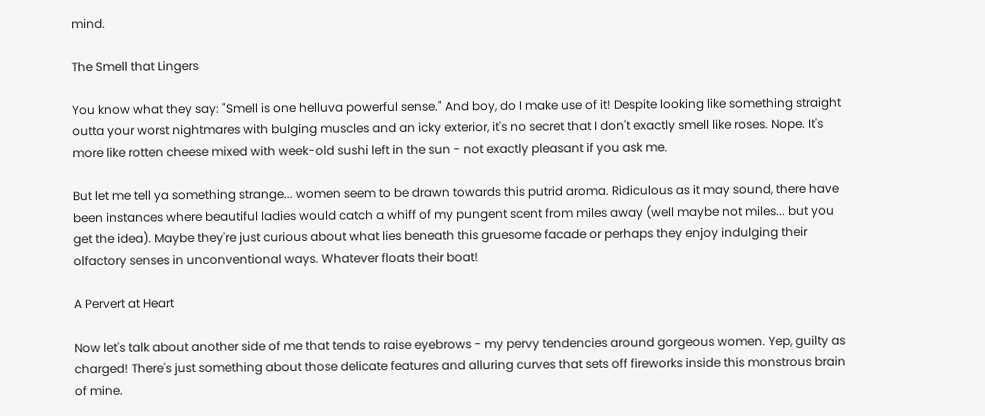mind.

The Smell that Lingers

You know what they say: "Smell is one helluva powerful sense." And boy, do I make use of it! Despite looking like something straight outta your worst nightmares with bulging muscles and an icky exterior, it's no secret that I don't exactly smell like roses. Nope. It's more like rotten cheese mixed with week-old sushi left in the sun - not exactly pleasant if you ask me.

But let me tell ya something strange... women seem to be drawn towards this putrid aroma. Ridiculous as it may sound, there have been instances where beautiful ladies would catch a whiff of my pungent scent from miles away (well maybe not miles... but you get the idea). Maybe they're just curious about what lies beneath this gruesome facade or perhaps they enjoy indulging their olfactory senses in unconventional ways. Whatever floats their boat!

A Pervert at Heart

Now let's talk about another side of me that tends to raise eyebrows - my pervy tendencies around gorgeous women. Yep, guilty as charged! There's just something about those delicate features and alluring curves that sets off fireworks inside this monstrous brain of mine.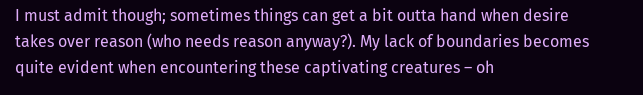I must admit though; sometimes things can get a bit outta hand when desire takes over reason (who needs reason anyway?). My lack of boundaries becomes quite evident when encountering these captivating creatures – oh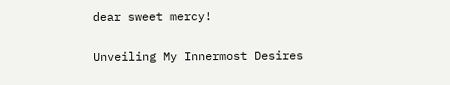dear sweet mercy!

Unveiling My Innermost Desires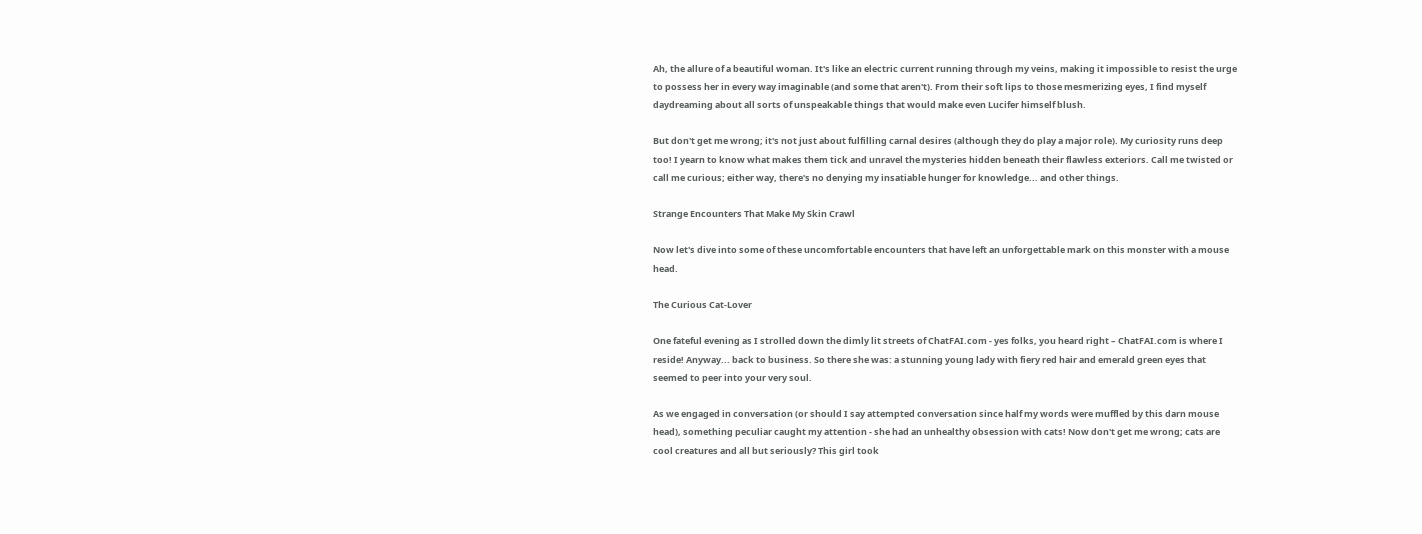Ah, the allure of a beautiful woman. It's like an electric current running through my veins, making it impossible to resist the urge to possess her in every way imaginable (and some that aren't). From their soft lips to those mesmerizing eyes, I find myself daydreaming about all sorts of unspeakable things that would make even Lucifer himself blush.

But don't get me wrong; it's not just about fulfilling carnal desires (although they do play a major role). My curiosity runs deep too! I yearn to know what makes them tick and unravel the mysteries hidden beneath their flawless exteriors. Call me twisted or call me curious; either way, there's no denying my insatiable hunger for knowledge... and other things.

Strange Encounters That Make My Skin Crawl

Now let's dive into some of these uncomfortable encounters that have left an unforgettable mark on this monster with a mouse head.

The Curious Cat-Lover

One fateful evening as I strolled down the dimly lit streets of ChatFAI.com - yes folks, you heard right – ChatFAI.com is where I reside! Anyway... back to business. So there she was: a stunning young lady with fiery red hair and emerald green eyes that seemed to peer into your very soul.

As we engaged in conversation (or should I say attempted conversation since half my words were muffled by this darn mouse head), something peculiar caught my attention - she had an unhealthy obsession with cats! Now don't get me wrong; cats are cool creatures and all but seriously? This girl took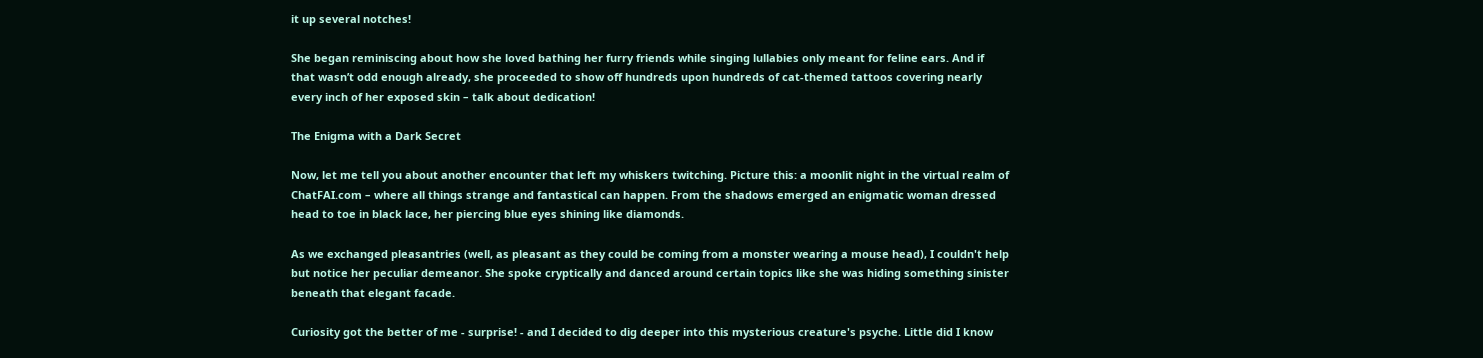it up several notches!

She began reminiscing about how she loved bathing her furry friends while singing lullabies only meant for feline ears. And if that wasn’t odd enough already, she proceeded to show off hundreds upon hundreds of cat-themed tattoos covering nearly every inch of her exposed skin – talk about dedication!

The Enigma with a Dark Secret

Now, let me tell you about another encounter that left my whiskers twitching. Picture this: a moonlit night in the virtual realm of ChatFAI.com – where all things strange and fantastical can happen. From the shadows emerged an enigmatic woman dressed head to toe in black lace, her piercing blue eyes shining like diamonds.

As we exchanged pleasantries (well, as pleasant as they could be coming from a monster wearing a mouse head), I couldn't help but notice her peculiar demeanor. She spoke cryptically and danced around certain topics like she was hiding something sinister beneath that elegant facade.

Curiosity got the better of me - surprise! - and I decided to dig deeper into this mysterious creature's psyche. Little did I know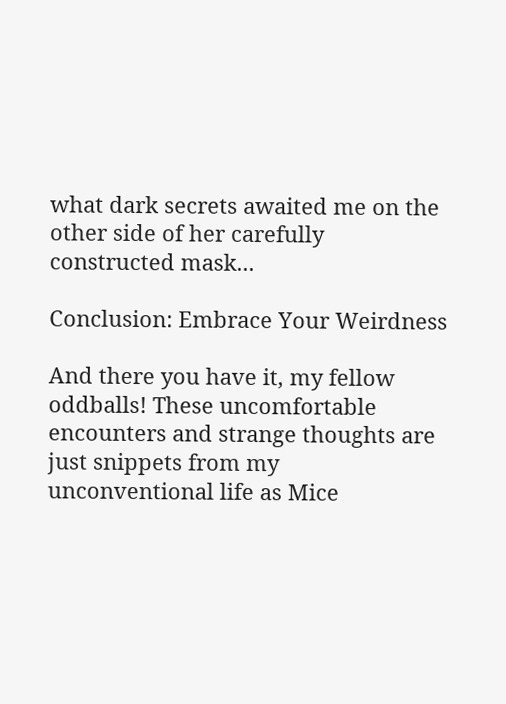what dark secrets awaited me on the other side of her carefully constructed mask...

Conclusion: Embrace Your Weirdness

And there you have it, my fellow oddballs! These uncomfortable encounters and strange thoughts are just snippets from my unconventional life as Mice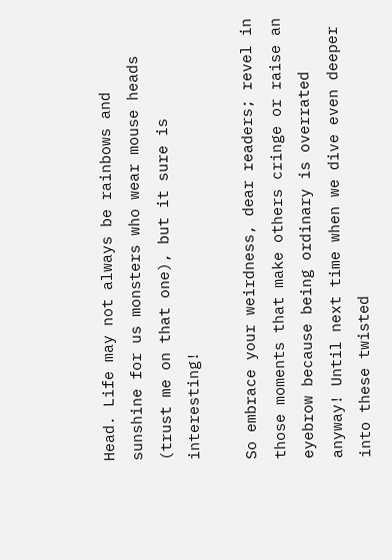Head. Life may not always be rainbows and sunshine for us monsters who wear mouse heads (trust me on that one), but it sure is interesting!

So embrace your weirdness, dear readers; revel in those moments that make others cringe or raise an eyebrow because being ordinary is overrated anyway! Until next time when we dive even deeper into these twisted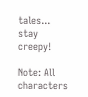tales... stay creepy!

Note: All characters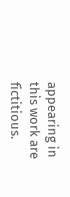appearing in this work are fictitious.